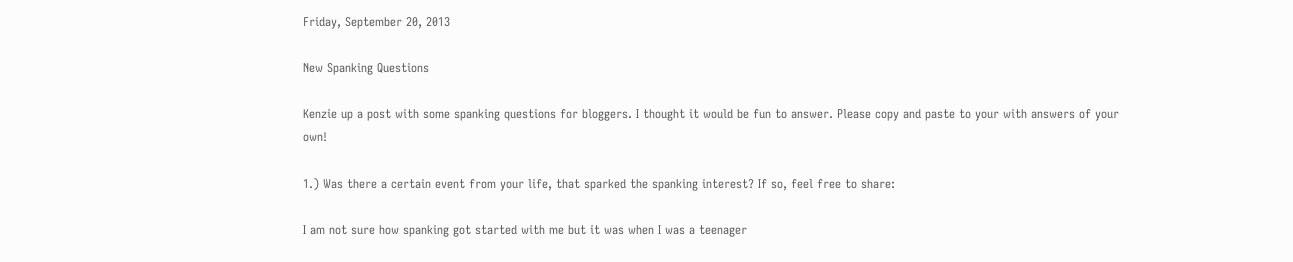Friday, September 20, 2013

New Spanking Questions

Kenzie up a post with some spanking questions for bloggers. I thought it would be fun to answer. Please copy and paste to your with answers of your own!

1.) Was there a certain event from your life, that sparked the spanking interest? If so, feel free to share:

I am not sure how spanking got started with me but it was when I was a teenager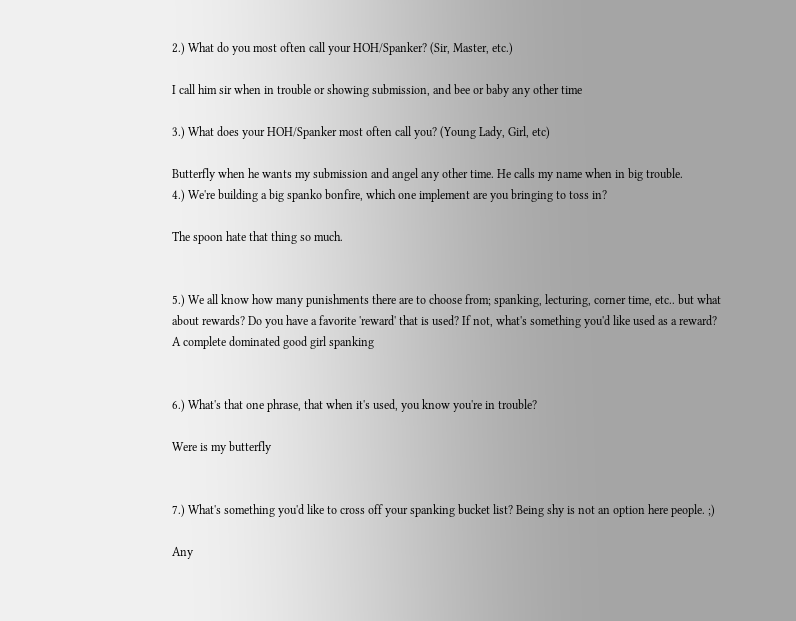2.) What do you most often call your HOH/Spanker? (Sir, Master, etc.)

I call him sir when in trouble or showing submission, and bee or baby any other time

3.) What does your HOH/Spanker most often call you? (Young Lady, Girl, etc)

Butterfly when he wants my submission and angel any other time. He calls my name when in big trouble.
4.) We're building a big spanko bonfire, which one implement are you bringing to toss in?

The spoon hate that thing so much.


5.) We all know how many punishments there are to choose from; spanking, lecturing, corner time, etc.. but what about rewards? Do you have a favorite 'reward' that is used? If not, what's something you'd like used as a reward?
A complete dominated good girl spanking


6.) What's that one phrase, that when it's used, you know you're in trouble?

Were is my butterfly


7.) What's something you'd like to cross off your spanking bucket list? Being shy is not an option here people. ;)

Any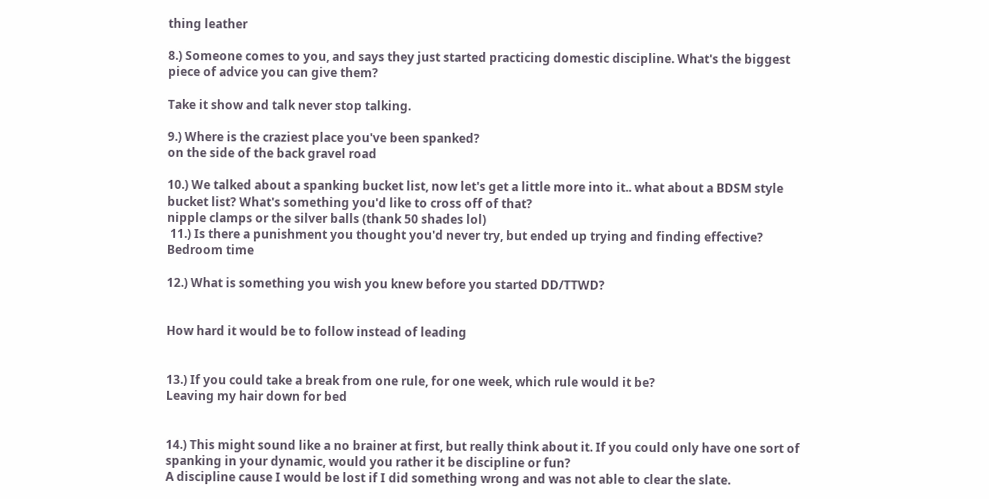thing leather

8.) Someone comes to you, and says they just started practicing domestic discipline. What's the biggest piece of advice you can give them?

Take it show and talk never stop talking.

9.) Where is the craziest place you've been spanked?
on the side of the back gravel road

10.) We talked about a spanking bucket list, now let's get a little more into it.. what about a BDSM style bucket list? What's something you'd like to cross off of that?
nipple clamps or the silver balls (thank 50 shades lol)
 11.) Is there a punishment you thought you'd never try, but ended up trying and finding effective?
Bedroom time

12.) What is something you wish you knew before you started DD/TTWD?


How hard it would be to follow instead of leading


13.) If you could take a break from one rule, for one week, which rule would it be?
Leaving my hair down for bed


14.) This might sound like a no brainer at first, but really think about it. If you could only have one sort of spanking in your dynamic, would you rather it be discipline or fun?
A discipline cause I would be lost if I did something wrong and was not able to clear the slate.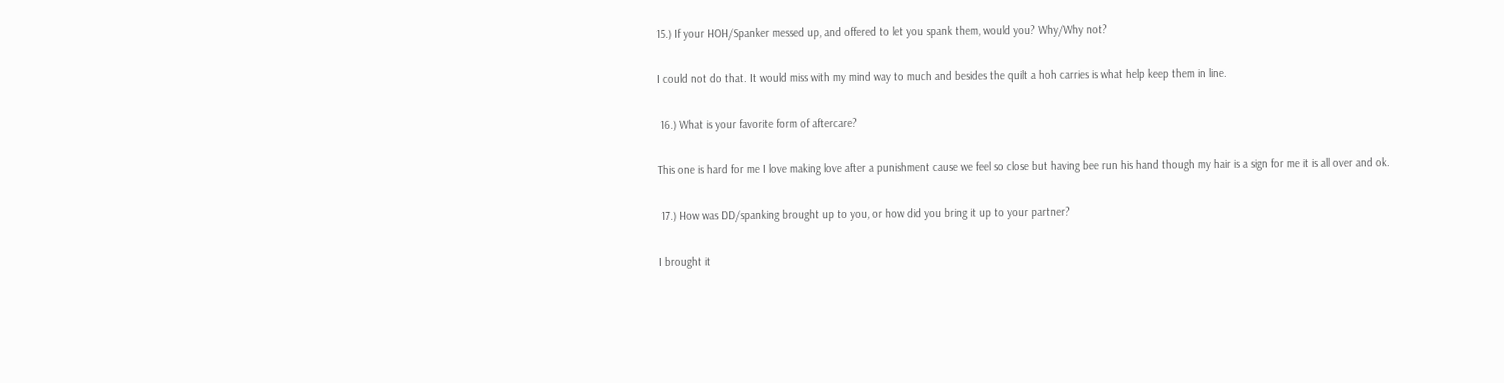15.) If your HOH/Spanker messed up, and offered to let you spank them, would you? Why/Why not?

I could not do that. It would miss with my mind way to much and besides the quilt a hoh carries is what help keep them in line.

 16.) What is your favorite form of aftercare?

This one is hard for me I love making love after a punishment cause we feel so close but having bee run his hand though my hair is a sign for me it is all over and ok.

 17.) How was DD/spanking brought up to you, or how did you bring it up to your partner?

I brought it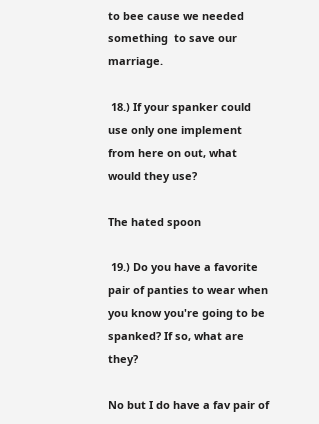to bee cause we needed something  to save our marriage.

 18.) If your spanker could use only one implement from here on out, what would they use?

The hated spoon

 19.) Do you have a favorite pair of panties to wear when you know you're going to be spanked? If so, what are they?

No but I do have a fav pair of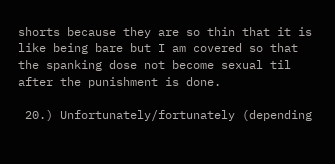shorts because they are so thin that it is like being bare but I am covered so that the spanking dose not become sexual til after the punishment is done.

 20.) Unfortunately/fortunately (depending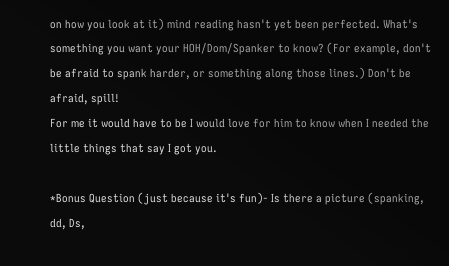on how you look at it) mind reading hasn't yet been perfected. What's something you want your HOH/Dom/Spanker to know? (For example, don't be afraid to spank harder, or something along those lines.) Don't be afraid, spill!
For me it would have to be I would love for him to know when I needed the little things that say I got you.

*Bonus Question (just because it's fun)- Is there a picture (spanking, dd, Ds,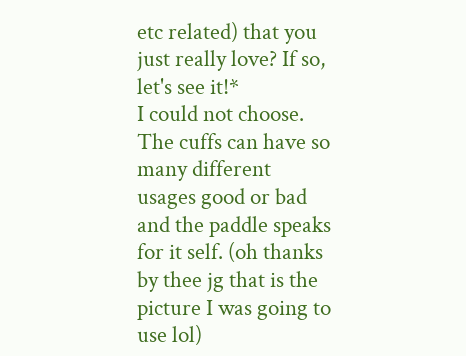etc related) that you just really love? If so, let's see it!*
I could not choose. The cuffs can have so many different usages good or bad and the paddle speaks for it self. (oh thanks by thee jg that is the picture I was going to use lol)